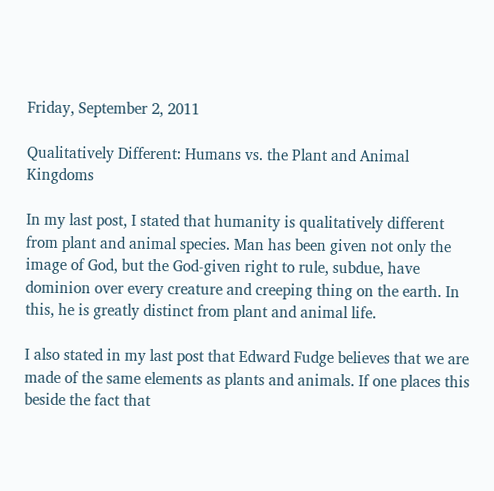Friday, September 2, 2011

Qualitatively Different: Humans vs. the Plant and Animal Kingdoms

In my last post, I stated that humanity is qualitatively different from plant and animal species. Man has been given not only the image of God, but the God-given right to rule, subdue, have dominion over every creature and creeping thing on the earth. In this, he is greatly distinct from plant and animal life.

I also stated in my last post that Edward Fudge believes that we are made of the same elements as plants and animals. If one places this beside the fact that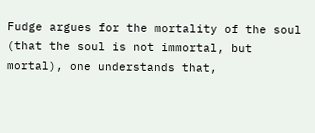Fudge argues for the mortality of the soul (that the soul is not immortal, but mortal), one understands that,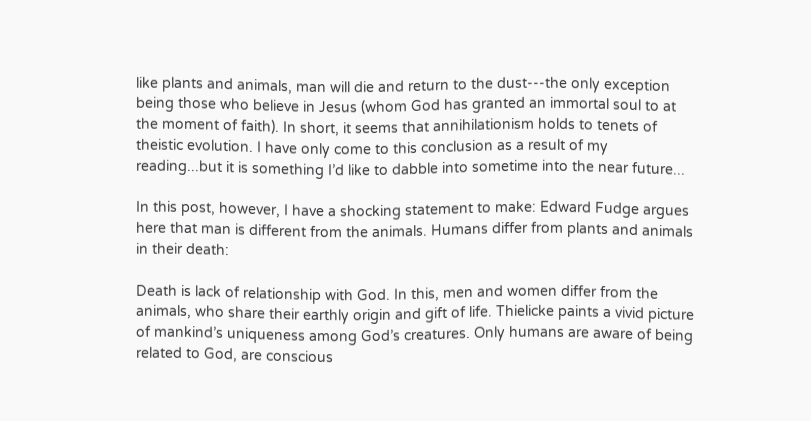like plants and animals, man will die and return to the dust---the only exception being those who believe in Jesus (whom God has granted an immortal soul to at the moment of faith). In short, it seems that annihilationism holds to tenets of theistic evolution. I have only come to this conclusion as a result of my reading...but it is something I’d like to dabble into sometime into the near future...

In this post, however, I have a shocking statement to make: Edward Fudge argues here that man is different from the animals. Humans differ from plants and animals in their death:

Death is lack of relationship with God. In this, men and women differ from the animals, who share their earthly origin and gift of life. Thielicke paints a vivid picture of mankind’s uniqueness among God’s creatures. Only humans are aware of being related to God, are conscious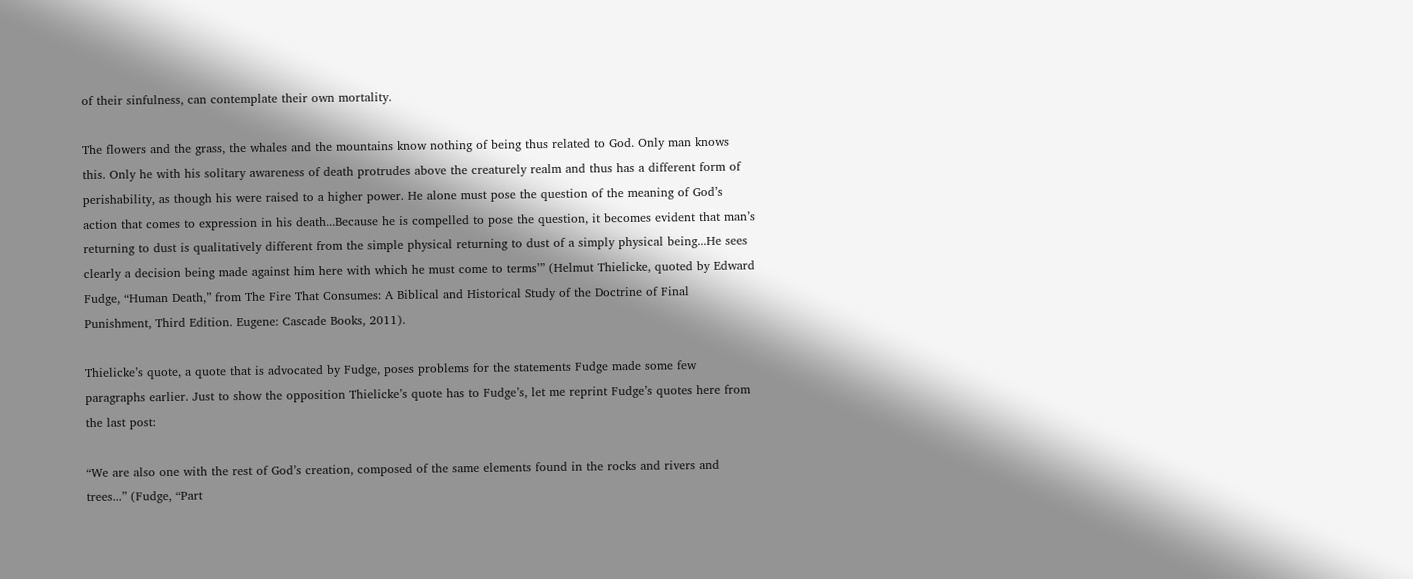of their sinfulness, can contemplate their own mortality.

The flowers and the grass, the whales and the mountains know nothing of being thus related to God. Only man knows this. Only he with his solitary awareness of death protrudes above the creaturely realm and thus has a different form of perishability, as though his were raised to a higher power. He alone must pose the question of the meaning of God’s action that comes to expression in his death...Because he is compelled to pose the question, it becomes evident that man’s returning to dust is qualitatively different from the simple physical returning to dust of a simply physical being...He sees clearly a decision being made against him here with which he must come to terms’” (Helmut Thielicke, quoted by Edward Fudge, “Human Death,” from The Fire That Consumes: A Biblical and Historical Study of the Doctrine of Final Punishment, Third Edition. Eugene: Cascade Books, 2011).

Thielicke’s quote, a quote that is advocated by Fudge, poses problems for the statements Fudge made some few paragraphs earlier. Just to show the opposition Thielicke’s quote has to Fudge’s, let me reprint Fudge’s quotes here from the last post:

“We are also one with the rest of God’s creation, composed of the same elements found in the rocks and rivers and trees...” (Fudge, “Part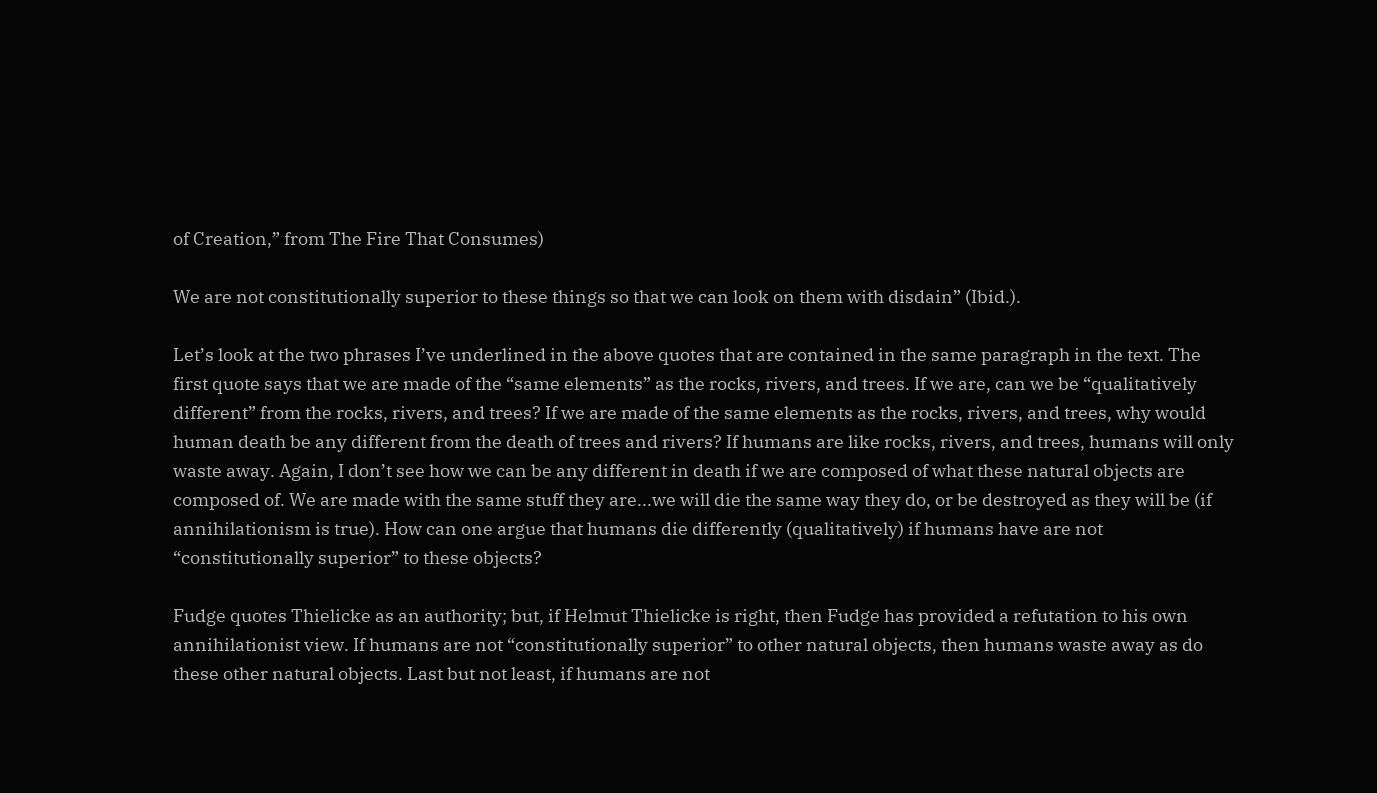of Creation,” from The Fire That Consumes)

We are not constitutionally superior to these things so that we can look on them with disdain” (Ibid.).

Let’s look at the two phrases I’ve underlined in the above quotes that are contained in the same paragraph in the text. The first quote says that we are made of the “same elements” as the rocks, rivers, and trees. If we are, can we be “qualitatively different” from the rocks, rivers, and trees? If we are made of the same elements as the rocks, rivers, and trees, why would human death be any different from the death of trees and rivers? If humans are like rocks, rivers, and trees, humans will only waste away. Again, I don’t see how we can be any different in death if we are composed of what these natural objects are composed of. We are made with the same stuff they are...we will die the same way they do, or be destroyed as they will be (if annihilationism is true). How can one argue that humans die differently (qualitatively) if humans have are not “constitutionally superior” to these objects?

Fudge quotes Thielicke as an authority; but, if Helmut Thielicke is right, then Fudge has provided a refutation to his own annihilationist view. If humans are not “constitutionally superior” to other natural objects, then humans waste away as do these other natural objects. Last but not least, if humans are not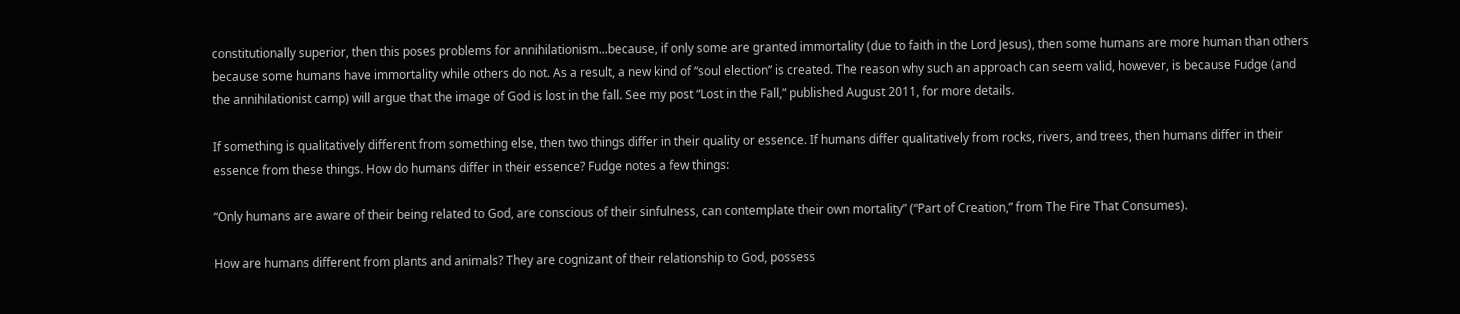constitutionally superior, then this poses problems for annihilationism...because, if only some are granted immortality (due to faith in the Lord Jesus), then some humans are more human than others because some humans have immortality while others do not. As a result, a new kind of “soul election” is created. The reason why such an approach can seem valid, however, is because Fudge (and the annihilationist camp) will argue that the image of God is lost in the fall. See my post “Lost in the Fall,” published August 2011, for more details.

If something is qualitatively different from something else, then two things differ in their quality or essence. If humans differ qualitatively from rocks, rivers, and trees, then humans differ in their essence from these things. How do humans differ in their essence? Fudge notes a few things:

“Only humans are aware of their being related to God, are conscious of their sinfulness, can contemplate their own mortality” (“Part of Creation,” from The Fire That Consumes).

How are humans different from plants and animals? They are cognizant of their relationship to God, possess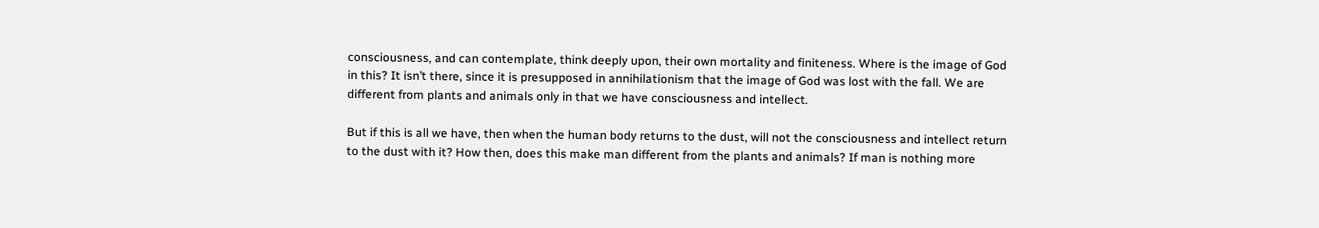consciousness, and can contemplate, think deeply upon, their own mortality and finiteness. Where is the image of God in this? It isn’t there, since it is presupposed in annihilationism that the image of God was lost with the fall. We are different from plants and animals only in that we have consciousness and intellect.

But if this is all we have, then when the human body returns to the dust, will not the consciousness and intellect return to the dust with it? How then, does this make man different from the plants and animals? If man is nothing more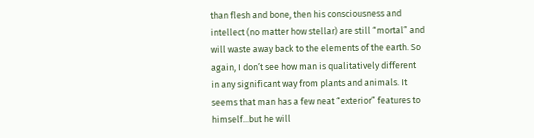than flesh and bone, then his consciousness and intellect (no matter how stellar) are still “mortal” and will waste away back to the elements of the earth. So again, I don’t see how man is qualitatively different in any significant way from plants and animals. It seems that man has a few neat “exterior” features to himself...but he will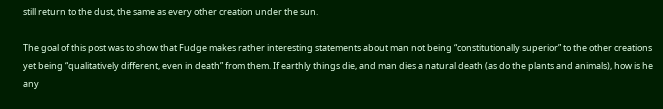still return to the dust, the same as every other creation under the sun.

The goal of this post was to show that Fudge makes rather interesting statements about man not being “constitutionally superior” to the other creations yet being “qualitatively different, even in death” from them. If earthly things die, and man dies a natural death (as do the plants and animals), how is he any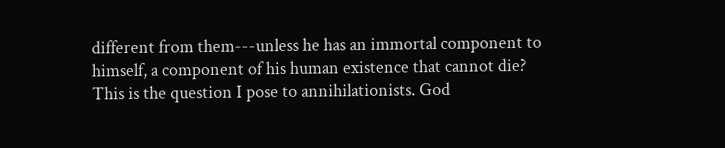different from them---unless he has an immortal component to himself, a component of his human existence that cannot die? This is the question I pose to annihilationists. God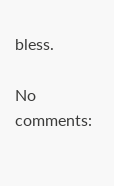bless.

No comments: